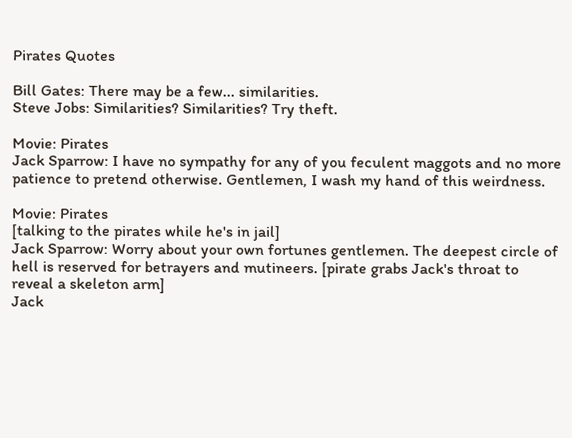Pirates Quotes

Bill Gates: There may be a few... similarities.
Steve Jobs: Similarities? Similarities? Try theft.

Movie: Pirates
Jack Sparrow: I have no sympathy for any of you feculent maggots and no more patience to pretend otherwise. Gentlemen, I wash my hand of this weirdness.

Movie: Pirates
[talking to the pirates while he's in jail]
Jack Sparrow: Worry about your own fortunes gentlemen. The deepest circle of hell is reserved for betrayers and mutineers. [pirate grabs Jack's throat to reveal a skeleton arm]
Jack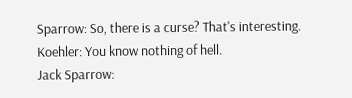Sparrow: So, there is a curse? That's interesting.
Koehler: You know nothing of hell.
Jack Sparrow: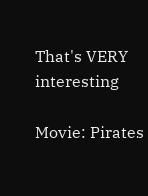That's VERY interesting

Movie: Pirates